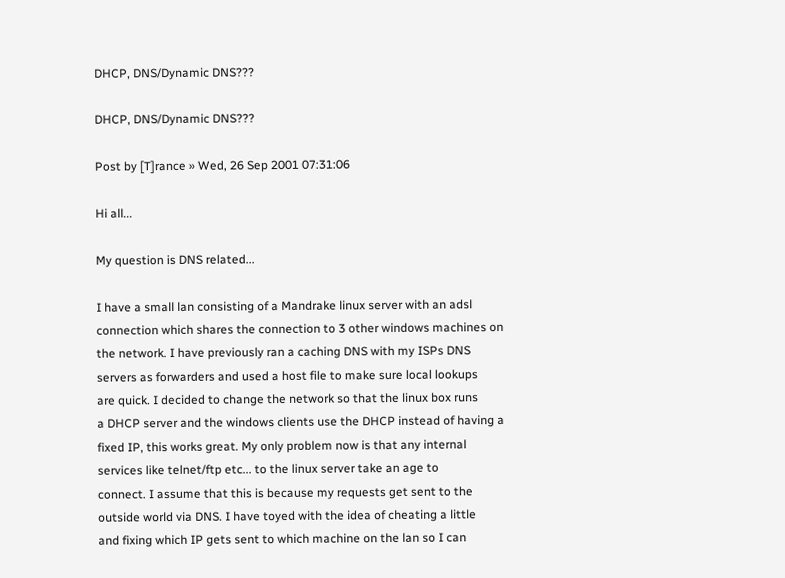DHCP, DNS/Dynamic DNS???

DHCP, DNS/Dynamic DNS???

Post by [T]rance » Wed, 26 Sep 2001 07:31:06

Hi all...

My question is DNS related...

I have a small lan consisting of a Mandrake linux server with an adsl
connection which shares the connection to 3 other windows machines on
the network. I have previously ran a caching DNS with my ISPs DNS
servers as forwarders and used a host file to make sure local lookups
are quick. I decided to change the network so that the linux box runs
a DHCP server and the windows clients use the DHCP instead of having a
fixed IP, this works great. My only problem now is that any internal
services like telnet/ftp etc... to the linux server take an age to
connect. I assume that this is because my requests get sent to the
outside world via DNS. I have toyed with the idea of cheating a little
and fixing which IP gets sent to which machine on the lan so I can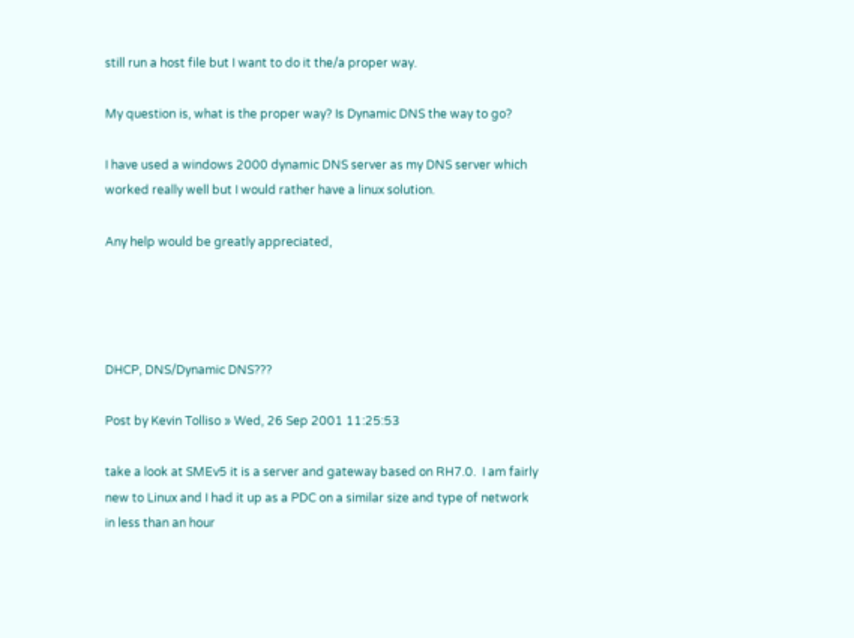still run a host file but I want to do it the/a proper way.

My question is, what is the proper way? Is Dynamic DNS the way to go?

I have used a windows 2000 dynamic DNS server as my DNS server which
worked really well but I would rather have a linux solution.

Any help would be greatly appreciated,




DHCP, DNS/Dynamic DNS???

Post by Kevin Tolliso » Wed, 26 Sep 2001 11:25:53

take a look at SMEv5 it is a server and gateway based on RH7.0.  I am fairly
new to Linux and I had it up as a PDC on a similar size and type of network
in less than an hour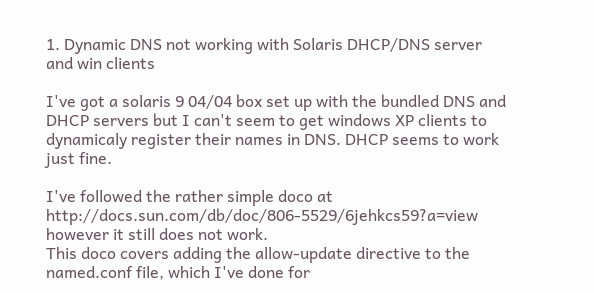1. Dynamic DNS not working with Solaris DHCP/DNS server and win clients

I've got a solaris 9 04/04 box set up with the bundled DNS and DHCP servers but I can't seem to get windows XP clients to dynamicaly register their names in DNS. DHCP seems to work just fine.

I've followed the rather simple doco at http://docs.sun.com/db/doc/806-5529/6jehkcs59?a=view however it still does not work.
This doco covers adding the allow-update directive to the named.conf file, which I've done for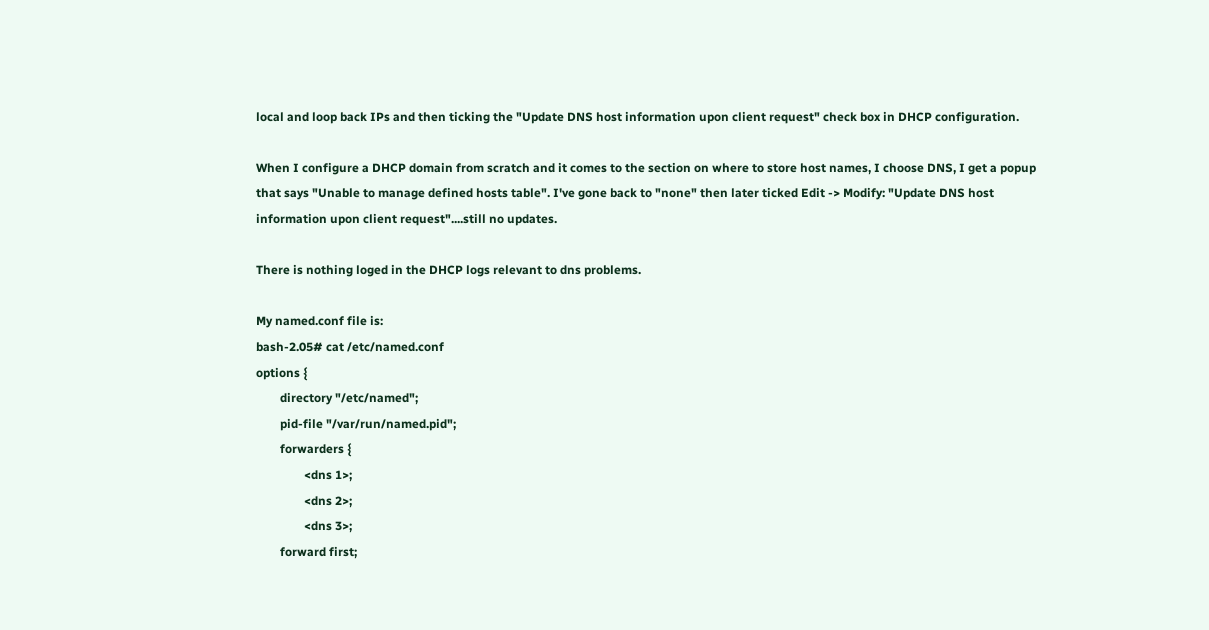local and loop back IPs and then ticking the "Update DNS host information upon client request" check box in DHCP configuration.

When I configure a DHCP domain from scratch and it comes to the section on where to store host names, I choose DNS, I get a popup that says "Unable to manage defined hosts table". I've gone back to "none" then later ticked Edit -> Modify: "Update DNS host information upon client request"....still no updates.

There is nothing loged in the DHCP logs relevant to dns problems.

My named.conf file is:
bash-2.05# cat /etc/named.conf
options {
        directory "/etc/named";
        pid-file "/var/run/named.pid";
        forwarders {
                <dns 1>;
                <dns 2>;
                <dns 3>;
        forward first;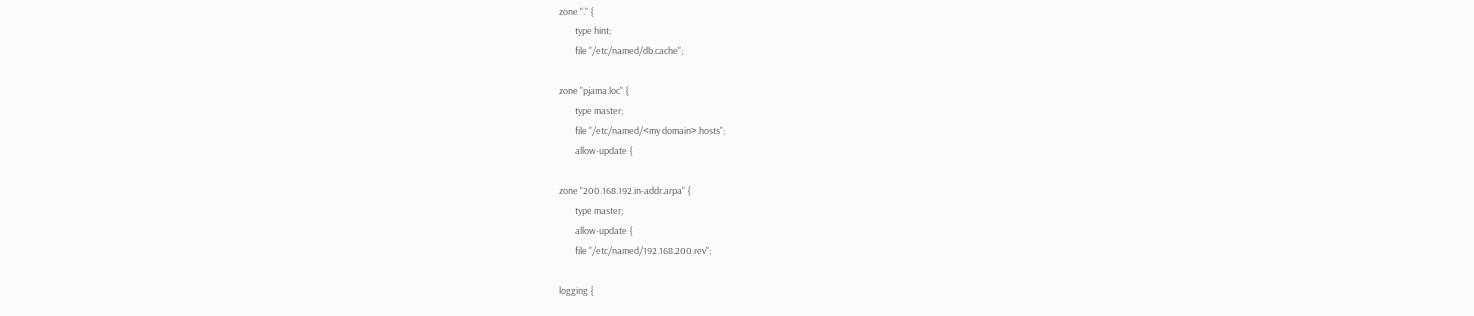zone "." {
        type hint;
        file "/etc/named/db.cache";

zone "pjama.loc" {
        type master;
        file "/etc/named/<my domain>.hosts";
        allow-update {

zone "200.168.192.in-addr.arpa" {
        type master;
        allow-update {
        file "/etc/named/192.168.200.rev";

logging {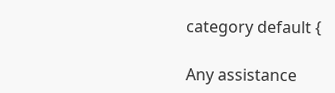category default {

Any assistance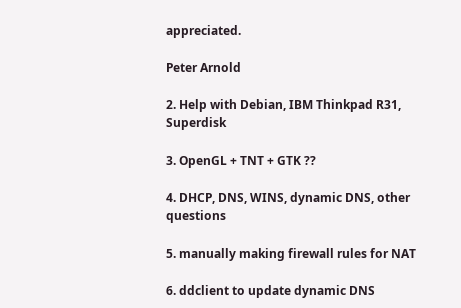appreciated.

Peter Arnold

2. Help with Debian, IBM Thinkpad R31, Superdisk

3. OpenGL + TNT + GTK ??

4. DHCP, DNS, WINS, dynamic DNS, other questions

5. manually making firewall rules for NAT

6. ddclient to update dynamic DNS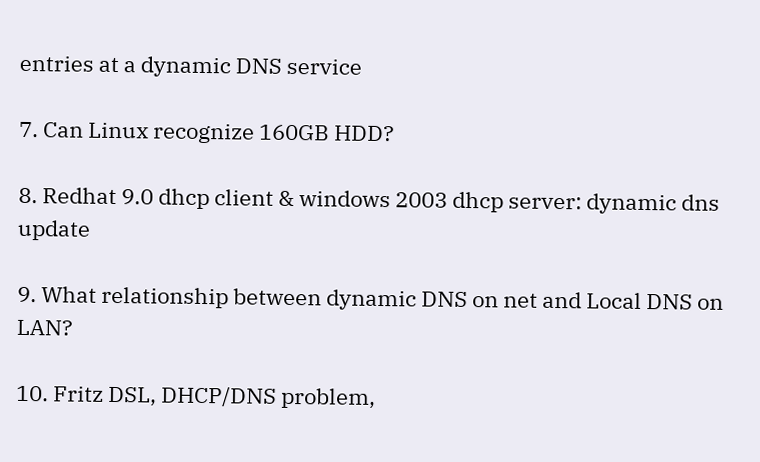entries at a dynamic DNS service

7. Can Linux recognize 160GB HDD?

8. Redhat 9.0 dhcp client & windows 2003 dhcp server: dynamic dns update

9. What relationship between dynamic DNS on net and Local DNS on LAN?

10. Fritz DSL, DHCP/DNS problem,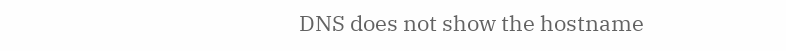DNS does not show the hostname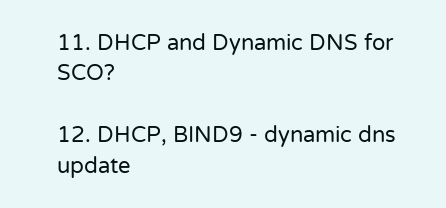11. DHCP and Dynamic DNS for SCO?

12. DHCP, BIND9 - dynamic dns update